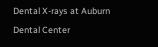Dental X-rays at Auburn Dental Center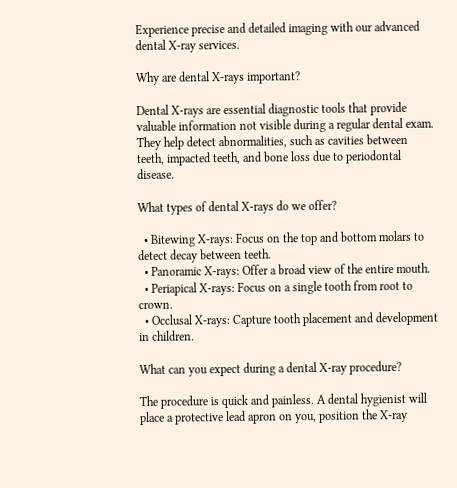Experience precise and detailed imaging with our advanced dental X-ray services.

Why are dental X-rays important?

Dental X-rays are essential diagnostic tools that provide valuable information not visible during a regular dental exam. They help detect abnormalities, such as cavities between teeth, impacted teeth, and bone loss due to periodontal disease.

What types of dental X-rays do we offer?

  • Bitewing X-rays: Focus on the top and bottom molars to detect decay between teeth.
  • Panoramic X-rays: Offer a broad view of the entire mouth.
  • Periapical X-rays: Focus on a single tooth from root to crown.
  • Occlusal X-rays: Capture tooth placement and development in children.

What can you expect during a dental X-ray procedure?

The procedure is quick and painless. A dental hygienist will place a protective lead apron on you, position the X-ray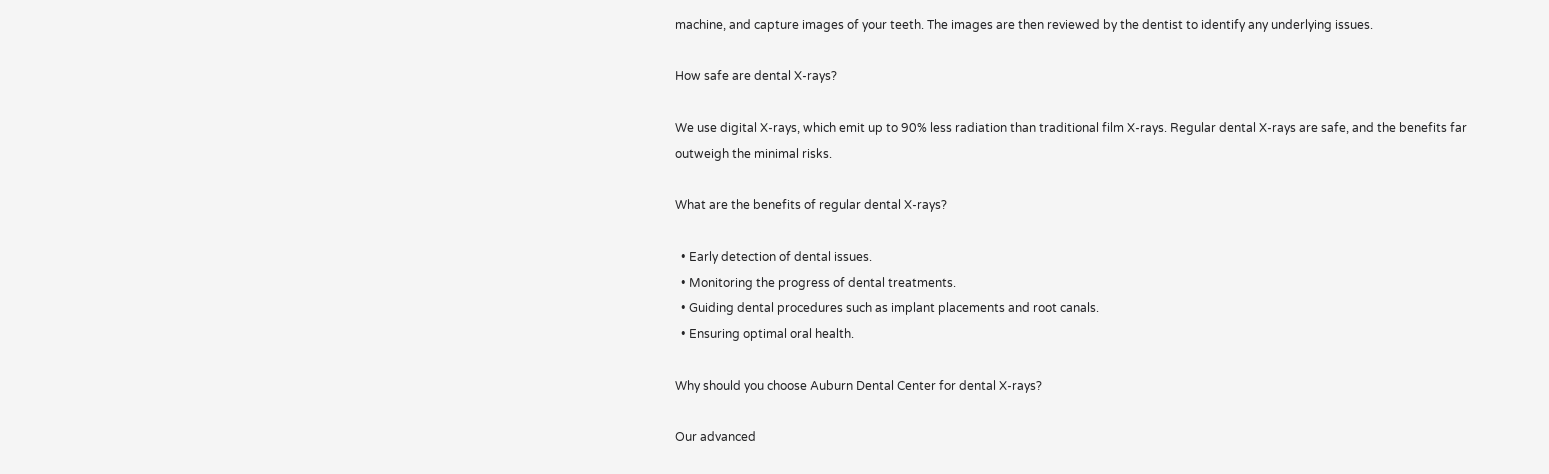machine, and capture images of your teeth. The images are then reviewed by the dentist to identify any underlying issues.

How safe are dental X-rays?

We use digital X-rays, which emit up to 90% less radiation than traditional film X-rays. Regular dental X-rays are safe, and the benefits far outweigh the minimal risks.

What are the benefits of regular dental X-rays?

  • Early detection of dental issues.
  • Monitoring the progress of dental treatments.
  • Guiding dental procedures such as implant placements and root canals.
  • Ensuring optimal oral health.

Why should you choose Auburn Dental Center for dental X-rays?

Our advanced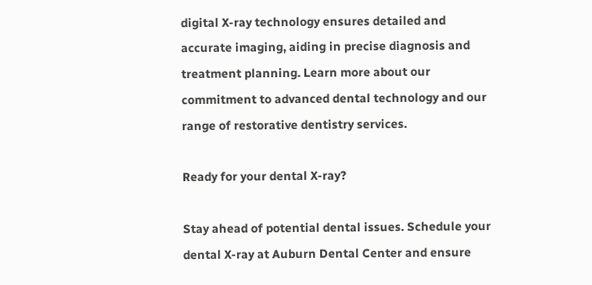digital X-ray technology ensures detailed and accurate imaging, aiding in precise diagnosis and treatment planning. Learn more about our commitment to advanced dental technology and our range of restorative dentistry services.

Ready for your dental X-ray?

Stay ahead of potential dental issues. Schedule your dental X-ray at Auburn Dental Center and ensure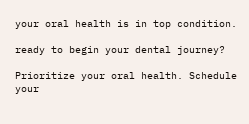your oral health is in top condition.

ready to begin your dental journey?

Prioritize your oral health. Schedule your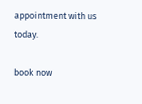appointment with us today.

book now